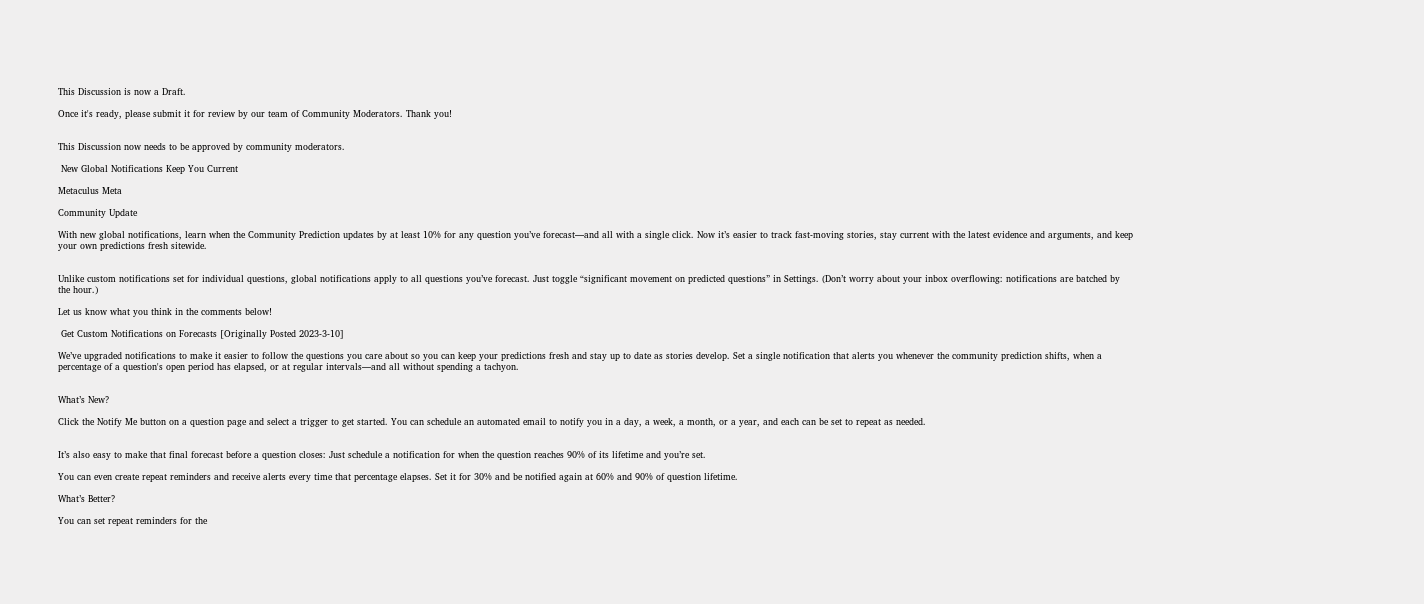This Discussion is now a Draft.

Once it's ready, please submit it for review by our team of Community Moderators. Thank you!


This Discussion now needs to be approved by community moderators.

 New Global Notifications Keep You Current

Metaculus Meta

Community Update

With new global notifications, learn when the Community Prediction updates by at least 10% for any question you’ve forecast—and all with a single click. Now it’s easier to track fast-moving stories, stay current with the latest evidence and arguments, and keep your own predictions fresh sitewide.


Unlike custom notifications set for individual questions, global notifications apply to all questions you’ve forecast. Just toggle “significant movement on predicted questions” in Settings. (Don’t worry about your inbox overflowing: notifications are batched by the hour.)

Let us know what you think in the comments below!

 Get Custom Notifications on Forecasts [Originally Posted 2023-3-10]

We’ve upgraded notifications to make it easier to follow the questions you care about so you can keep your predictions fresh and stay up to date as stories develop. Set a single notification that alerts you whenever the community prediction shifts, when a percentage of a question's open period has elapsed, or at regular intervals—and all without spending a tachyon.


What’s New?

Click the Notify Me button on a question page and select a trigger to get started. You can schedule an automated email to notify you in a day, a week, a month, or a year, and each can be set to repeat as needed.


It’s also easy to make that final forecast before a question closes: Just schedule a notification for when the question reaches 90% of its lifetime and you’re set.

You can even create repeat reminders and receive alerts every time that percentage elapses. Set it for 30% and be notified again at 60% and 90% of question lifetime.

What’s Better?

You can set repeat reminders for the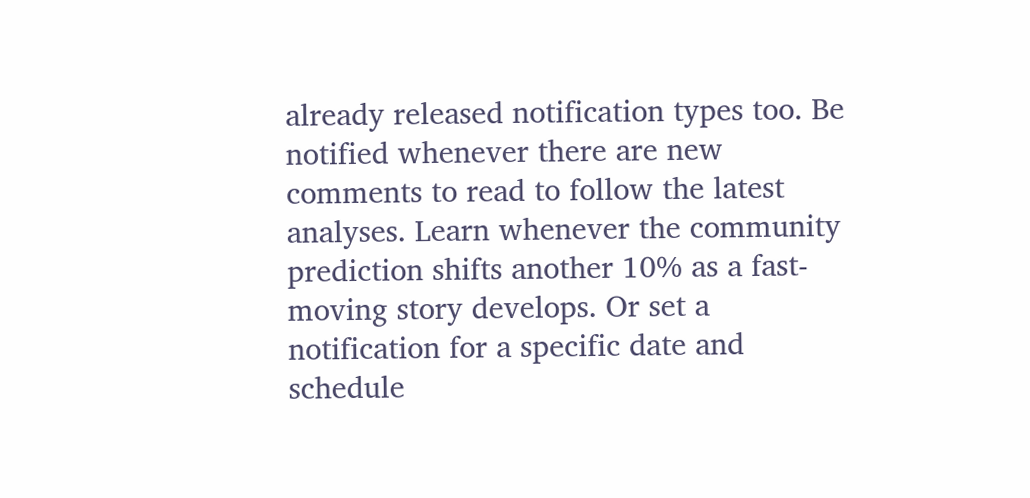already released notification types too. Be notified whenever there are new comments to read to follow the latest analyses. Learn whenever the community prediction shifts another 10% as a fast-moving story develops. Or set a notification for a specific date and schedule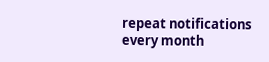repeat notifications every month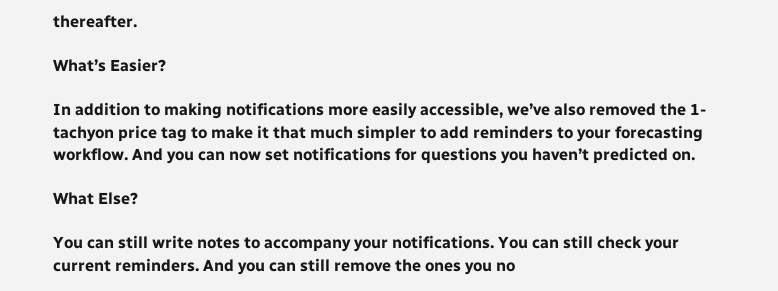thereafter.

What’s Easier?

In addition to making notifications more easily accessible, we’ve also removed the 1-tachyon price tag to make it that much simpler to add reminders to your forecasting workflow. And you can now set notifications for questions you haven’t predicted on.

What Else?

You can still write notes to accompany your notifications. You can still check your current reminders. And you can still remove the ones you no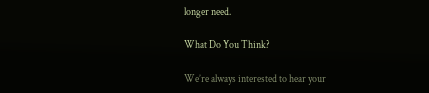longer need.

What Do You Think?

We’re always interested to hear your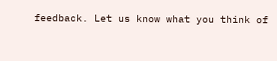feedback. Let us know what you think of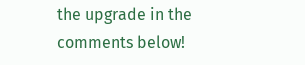the upgrade in the comments below!